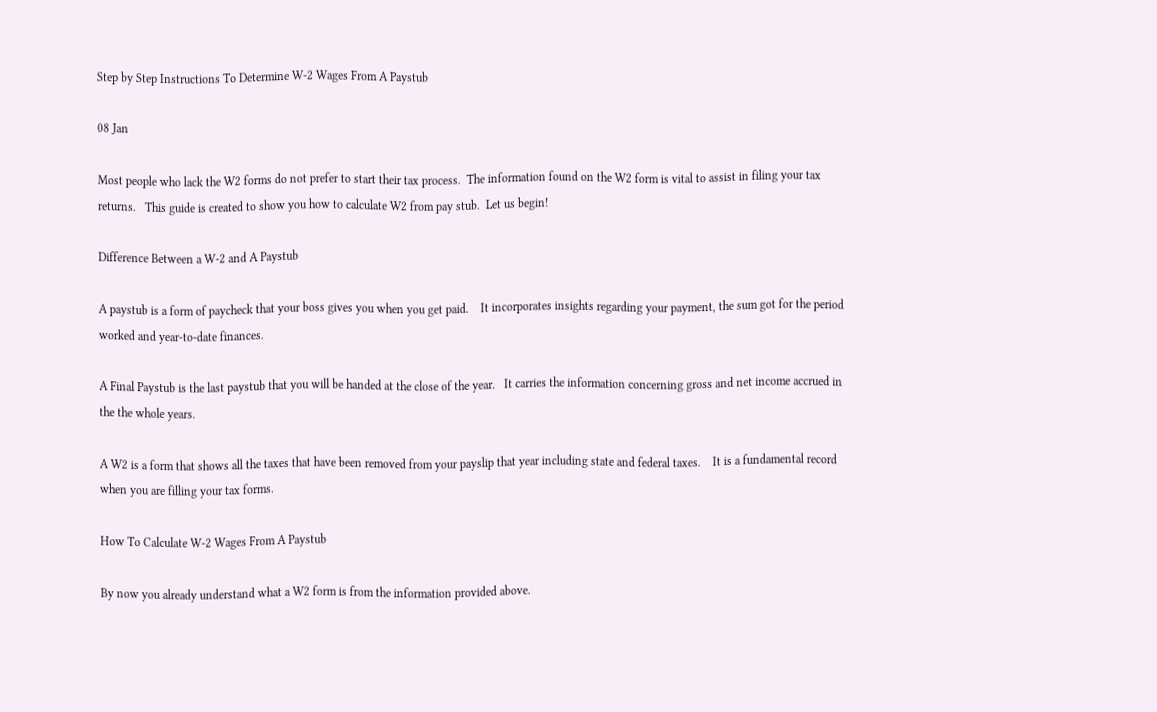Step by Step Instructions To Determine W-2 Wages From A Paystub

08 Jan

Most people who lack the W2 forms do not prefer to start their tax process.  The information found on the W2 form is vital to assist in filing your tax returns.   This guide is created to show you how to calculate W2 from pay stub.  Let us begin!

Difference Between a W-2 and A Paystub

A paystub is a form of paycheck that your boss gives you when you get paid.    It incorporates insights regarding your payment, the sum got for the period worked and year-to-date finances.

A Final Paystub is the last paystub that you will be handed at the close of the year.   It carries the information concerning gross and net income accrued in the the whole years.

A W2 is a form that shows all the taxes that have been removed from your payslip that year including state and federal taxes.    It is a fundamental record when you are filling your tax forms.

How To Calculate W-2 Wages From A Paystub

By now you already understand what a W2 form is from the information provided above.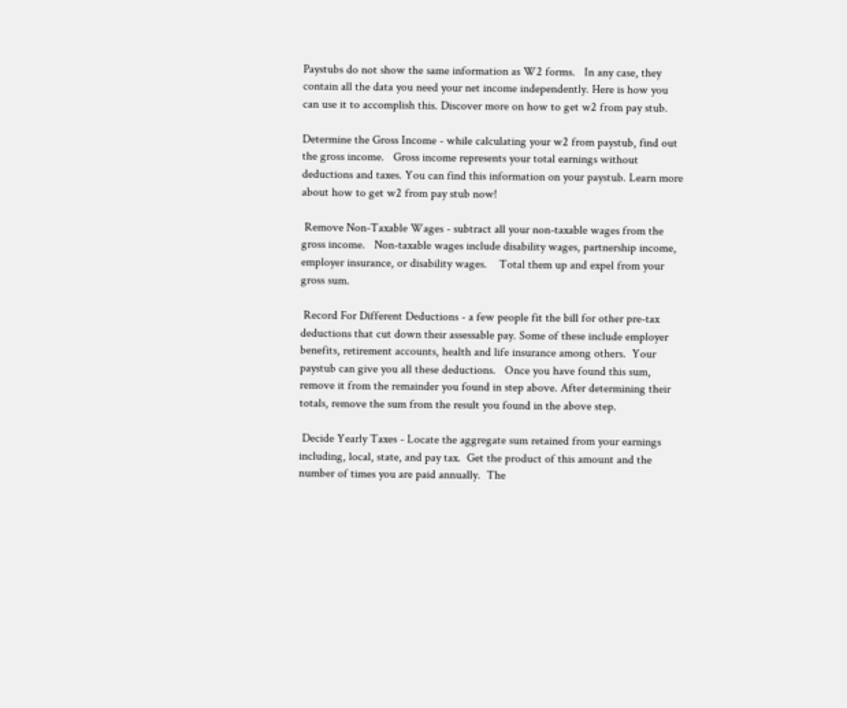Paystubs do not show the same information as W2 forms.   In any case, they contain all the data you need your net income independently. Here is how you can use it to accomplish this. Discover more on how to get w2 from pay stub.

Determine the Gross Income - while calculating your w2 from paystub, find out the gross income.   Gross income represents your total earnings without deductions and taxes. You can find this information on your paystub. Learn more about how to get w2 from pay stub now!

 Remove Non-Taxable Wages - subtract all your non-taxable wages from the gross income.   Non-taxable wages include disability wages, partnership income, employer insurance, or disability wages.    Total them up and expel from your gross sum.

 Record For Different Deductions - a few people fit the bill for other pre-tax deductions that cut down their assessable pay. Some of these include employer benefits, retirement accounts, health and life insurance among others.  Your paystub can give you all these deductions.   Once you have found this sum, remove it from the remainder you found in step above. After determining their totals, remove the sum from the result you found in the above step.

 Decide Yearly Taxes - Locate the aggregate sum retained from your earnings including, local, state, and pay tax.  Get the product of this amount and the number of times you are paid annually.  The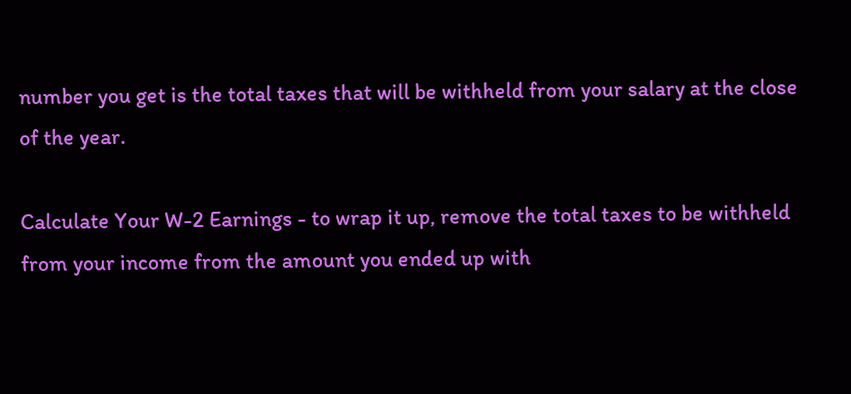number you get is the total taxes that will be withheld from your salary at the close of the year.

Calculate Your W-2 Earnings - to wrap it up, remove the total taxes to be withheld from your income from the amount you ended up with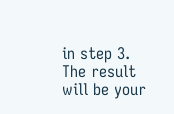in step 3.  The result will be your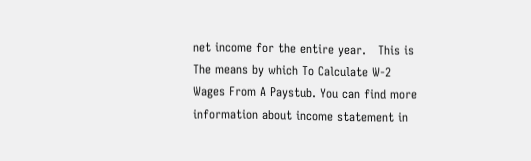net income for the entire year.   This is The means by which To Calculate W-2 Wages From A Paystub. You can find more information about income statement in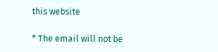this website

* The email will not be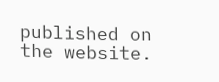published on the website.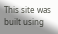This site was built using